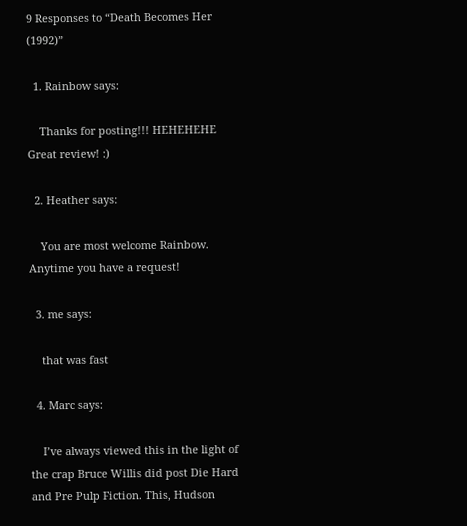9 Responses to “Death Becomes Her (1992)”

  1. Rainbow says:

    Thanks for posting!!! HEHEHEHE Great review! :)

  2. Heather says:

    You are most welcome Rainbow. Anytime you have a request!

  3. me says:

    that was fast

  4. Marc says:

    I’ve always viewed this in the light of the crap Bruce Willis did post Die Hard and Pre Pulp Fiction. This, Hudson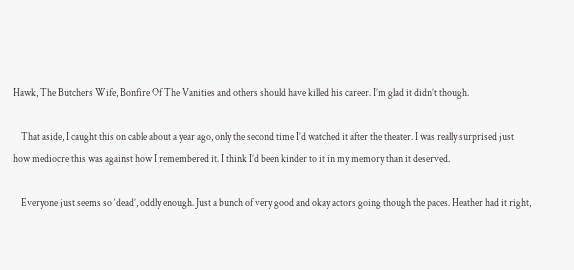Hawk, The Butchers Wife, Bonfire Of The Vanities and others should have killed his career. I’m glad it didn’t though.

    That aside, I caught this on cable about a year ago, only the second time I’d watched it after the theater. I was really surprised just how mediocre this was against how I remembered it. I think I’d been kinder to it in my memory than it deserved.

    Everyone just seems so ‘dead’, oddly enough. Just a bunch of very good and okay actors going though the paces. Heather had it right,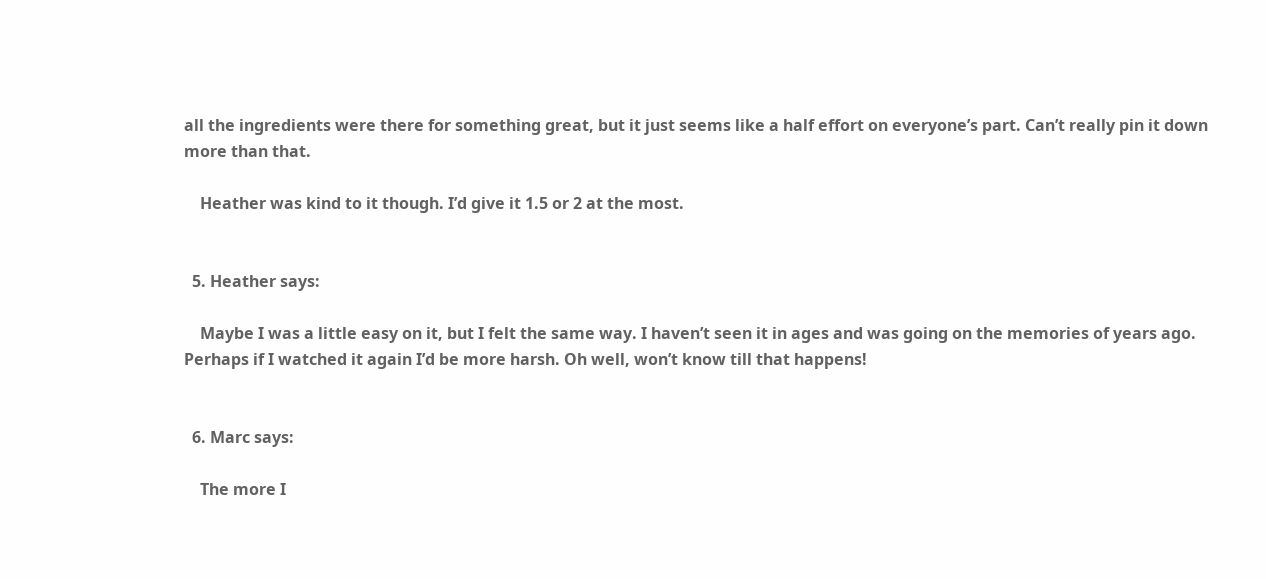all the ingredients were there for something great, but it just seems like a half effort on everyone’s part. Can’t really pin it down more than that.

    Heather was kind to it though. I’d give it 1.5 or 2 at the most.


  5. Heather says:

    Maybe I was a little easy on it, but I felt the same way. I haven’t seen it in ages and was going on the memories of years ago. Perhaps if I watched it again I’d be more harsh. Oh well, won’t know till that happens!


  6. Marc says:

    The more I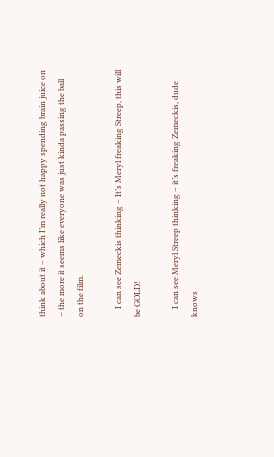think about it – which I’m really not happy spending brain juice on – the more it seems like everyone was just kinda passing the ball on the film.

    I can see Zemeckis thinking – It’s Meryl freaking Streep, this will be GOLD!

    I can see Meryl Streep thinking – it’s freaking Zemeckis, dude knows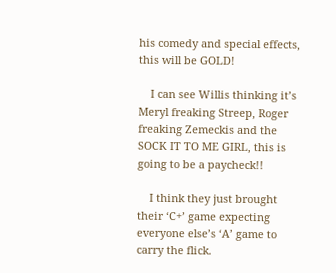his comedy and special effects, this will be GOLD!

    I can see Willis thinking it’s Meryl freaking Streep, Roger freaking Zemeckis and the SOCK IT TO ME GIRL, this is going to be a paycheck!!

    I think they just brought their ‘C+’ game expecting everyone else’s ‘A’ game to carry the flick.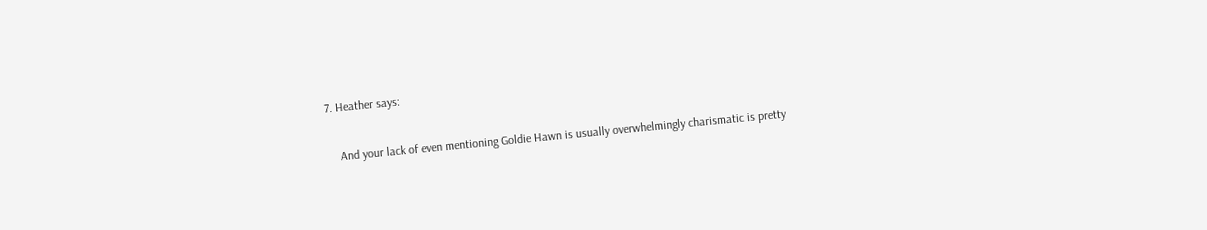7. Heather says:

    And your lack of even mentioning Goldie Hawn is usually overwhelmingly charismatic is pretty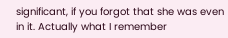significant, if you forgot that she was even in it. Actually what I remember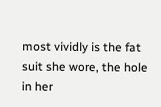most vividly is the fat suit she wore, the hole in her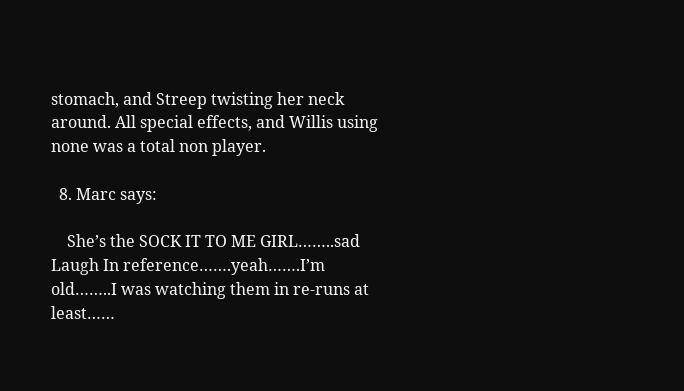stomach, and Streep twisting her neck around. All special effects, and Willis using none was a total non player.

  8. Marc says:

    She’s the SOCK IT TO ME GIRL……..sad Laugh In reference…….yeah…….I’m old……..I was watching them in re-runs at least……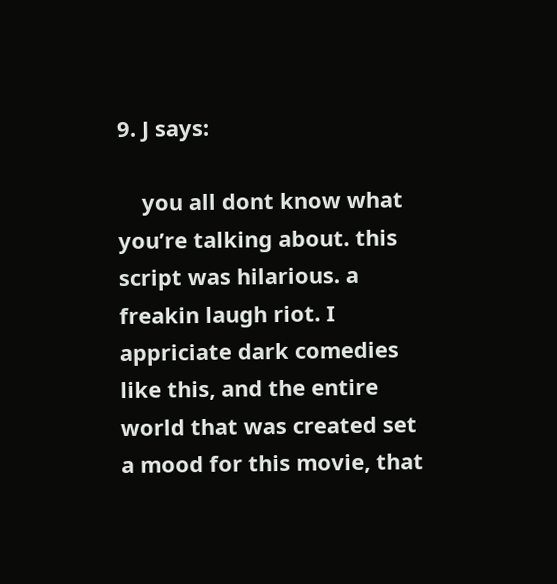9. J says:

    you all dont know what you’re talking about. this script was hilarious. a freakin laugh riot. I appriciate dark comedies like this, and the entire world that was created set a mood for this movie, that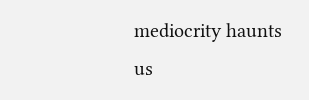mediocrity haunts us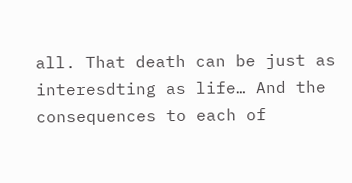all. That death can be just as interesdting as life… And the consequences to each of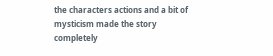the characters actions and a bit of mysticism made the story completely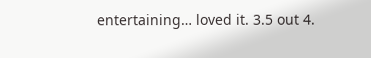entertaining… loved it. 3.5 out 4.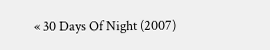« 30 Days Of Night (2007)